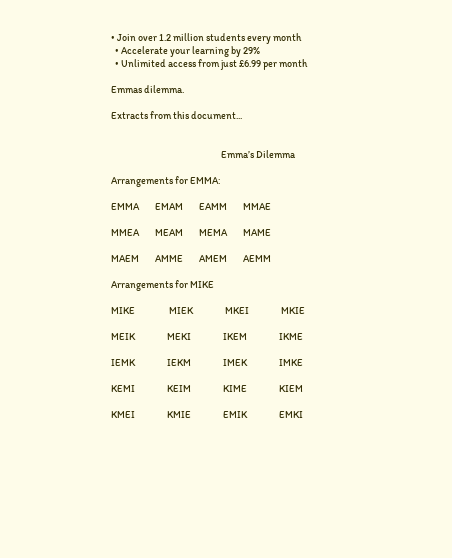• Join over 1.2 million students every month
  • Accelerate your learning by 29%
  • Unlimited access from just £6.99 per month

Emmas dilemma.

Extracts from this document...


                                                       Emma’s Dilemma

Arrangements for EMMA:

EMMA        EMAM        EAMM        MMAE

MMEA        MEAM        MEMA        MAME

MAEM        AMME        AMEM        AEMM

Arrangements for MIKE

MIKE                 MIEK                MKEI                MKIE

MEIK                MEKI                IKEM                IKME

IEMK                IEKM                IMEK                IMKE

KEMI                KEIM                KIME                KIEM

KMEI                KMIE                EMIK                EMKI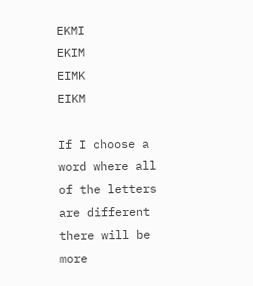EKMI                EKIM                EIMK                EIKM

If I choose a word where all of the letters are different there will be more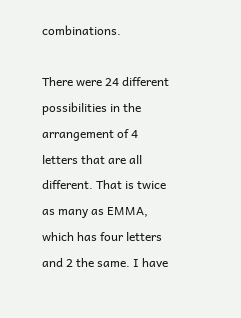combinations.

There were 24 different possibilities in the arrangement of 4 letters that are all different. That is twice as many as EMMA, which has four letters and 2 the same. I have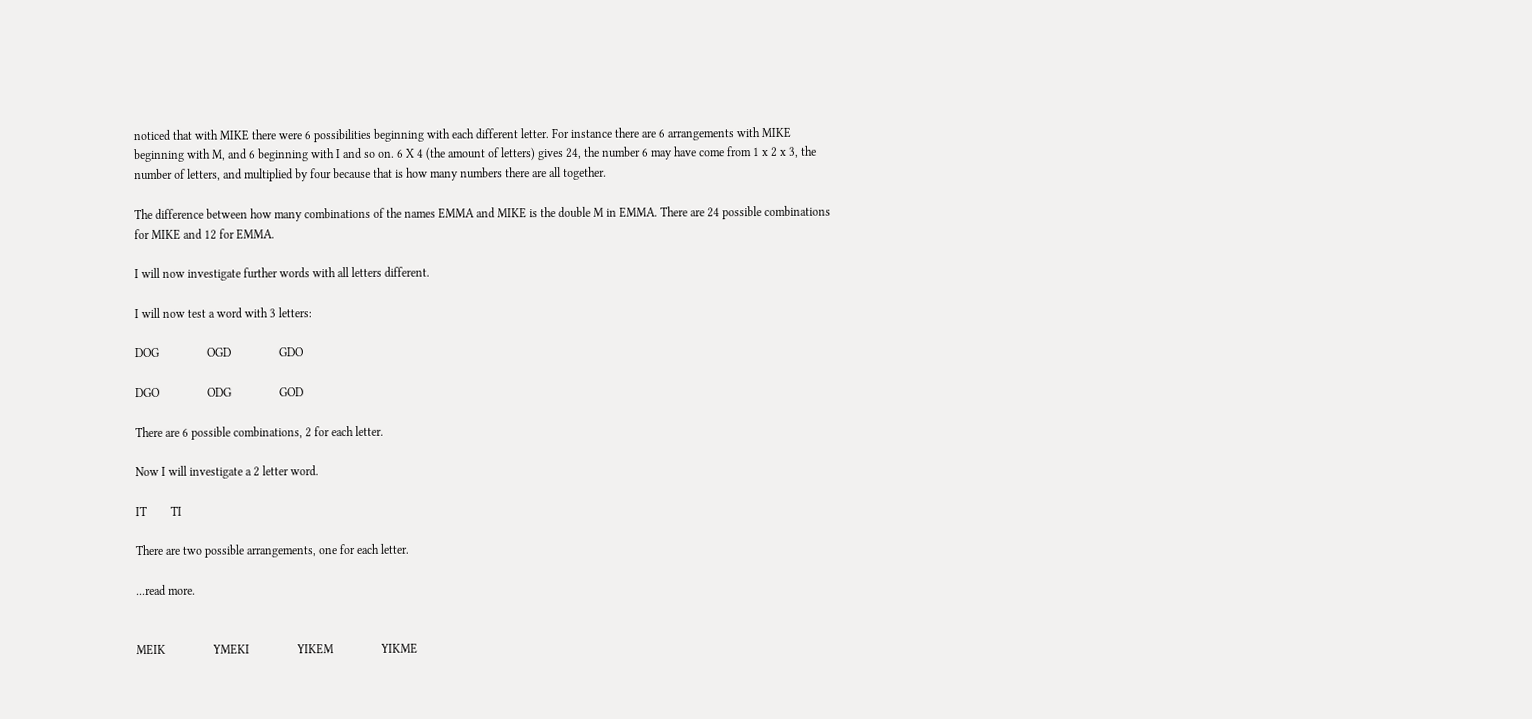noticed that with MIKE there were 6 possibilities beginning with each different letter. For instance there are 6 arrangements with MIKE beginning with M, and 6 beginning with I and so on. 6 X 4 (the amount of letters) gives 24, the number 6 may have come from 1 x 2 x 3, the number of letters, and multiplied by four because that is how many numbers there are all together.

The difference between how many combinations of the names EMMA and MIKE is the double M in EMMA. There are 24 possible combinations for MIKE and 12 for EMMA.

I will now investigate further words with all letters different.

I will now test a word with 3 letters:

DOG                OGD                GDO

DGO                ODG                GOD

There are 6 possible combinations, 2 for each letter.

Now I will investigate a 2 letter word.

IT        TI

There are two possible arrangements, one for each letter.

...read more.


MEIK                YMEKI                YIKEM                YIKME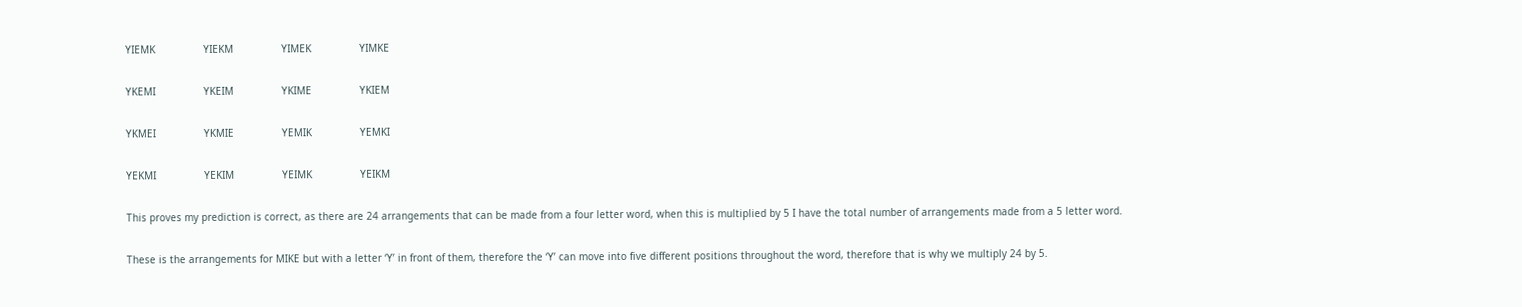YIEMK                YIEKM                YIMEK                YIMKE

YKEMI                YKEIM                YKIME                YKIEM

YKMEI                YKMIE                YEMIK                YEMKI

YEKMI                YEKIM                YEIMK                YEIKM

This proves my prediction is correct, as there are 24 arrangements that can be made from a four letter word, when this is multiplied by 5 I have the total number of arrangements made from a 5 letter word.

These is the arrangements for MIKE but with a letter ‘Y’ in front of them, therefore the ‘Y’ can move into five different positions throughout the word, therefore that is why we multiply 24 by 5.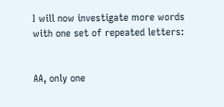I will now investigate more words with one set of repeated letters:


AA, only one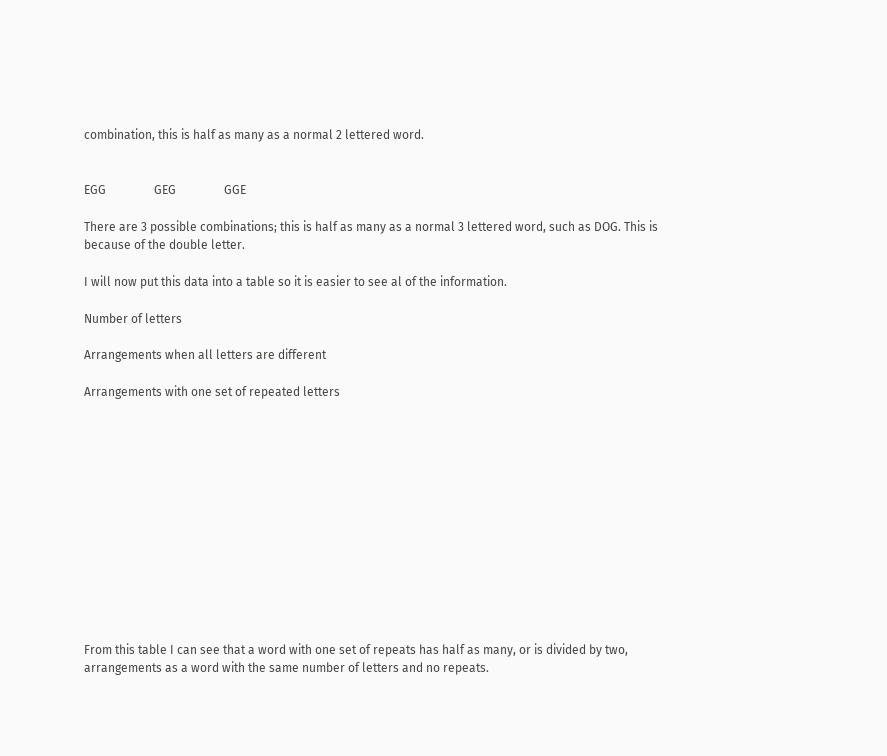combination, this is half as many as a normal 2 lettered word.


EGG                GEG                GGE

There are 3 possible combinations; this is half as many as a normal 3 lettered word, such as DOG. This is because of the double letter.

I will now put this data into a table so it is easier to see al of the information.

Number of letters

Arrangements when all letters are different

Arrangements with one set of repeated letters













From this table I can see that a word with one set of repeats has half as many, or is divided by two, arrangements as a word with the same number of letters and no repeats.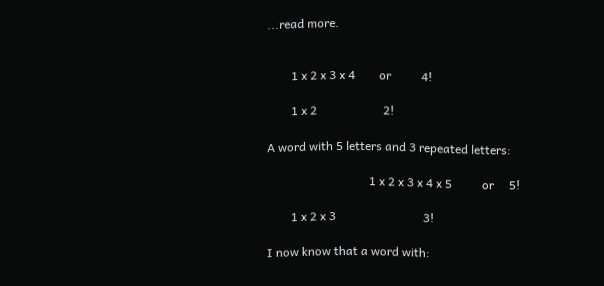...read more.


        1 x 2 x 3 x 4        or          4!

        1 x 2                      2!

A word with 5 letters and 3 repeated letters:

                                  1 x 2 x 3 x 4 x 5          or     5!

        1 x 2 x 3                             3!

I now know that a word with: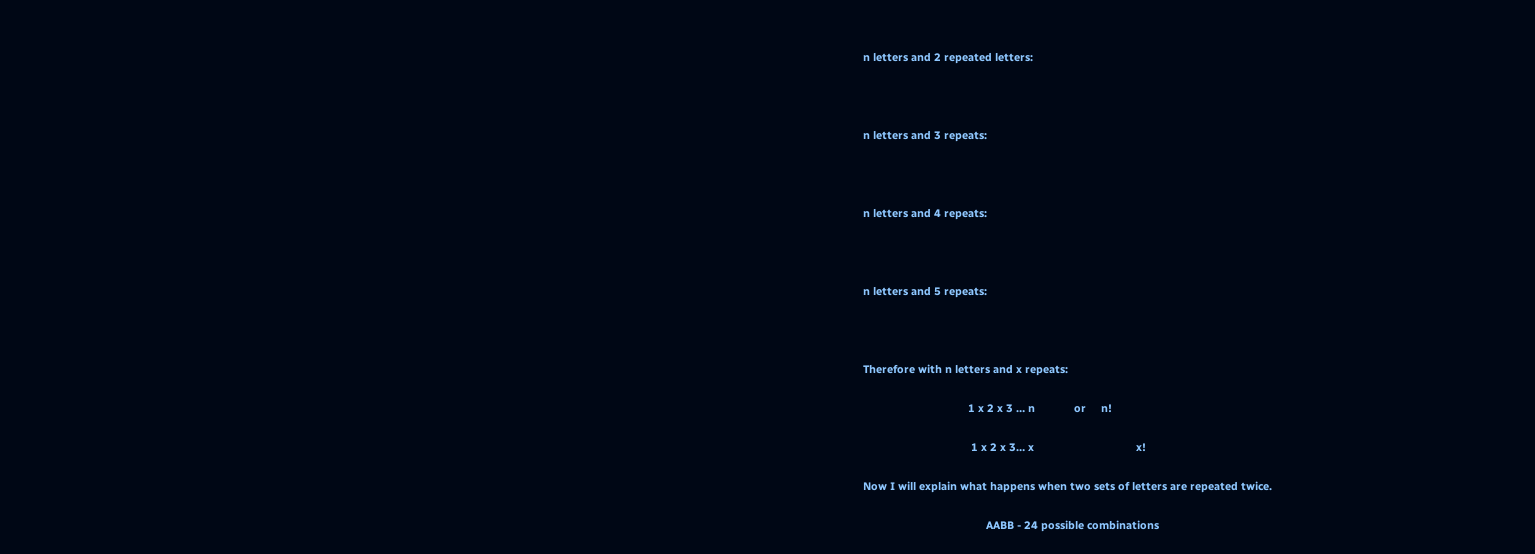n letters and 2 repeated letters:



n letters and 3 repeats:



n letters and 4 repeats:



n letters and 5 repeats:



Therefore with n letters and x repeats:

                                   1 x 2 x 3 … n             or     n!

                                    1 x 2 x 3… x                                  x!

Now I will explain what happens when two sets of letters are repeated twice.

                                         AABB - 24 possible combinations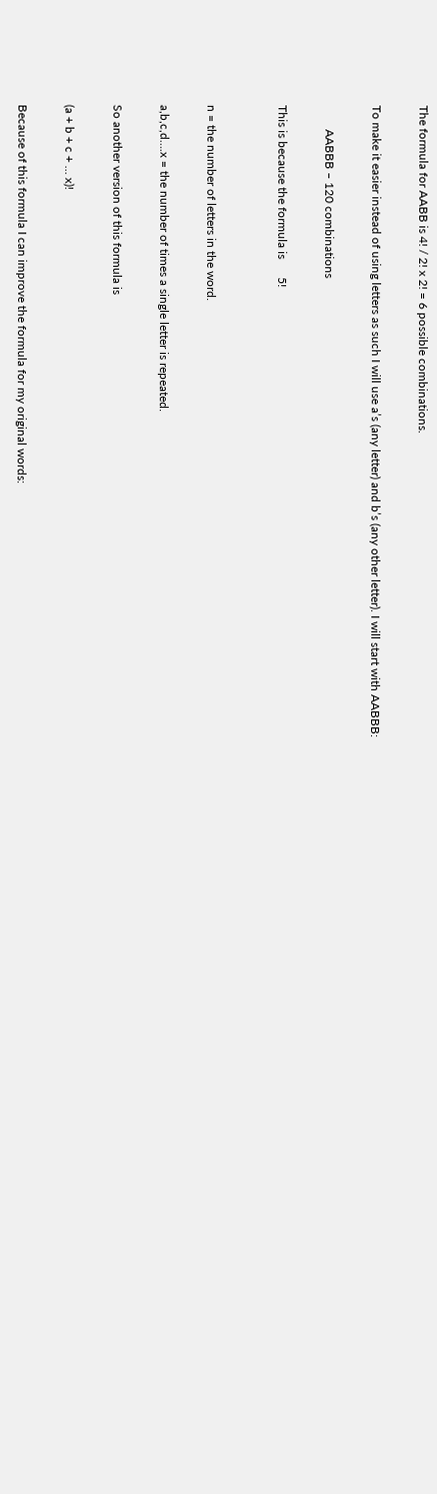The formula for AABB is 4! / 2! x 2! = 6 possible combinations.

To make it easier instead of using letters as such I will use a’s (any letter) and b’s (any other letter). I will start with AABBB:

        AABBB – 120 combinations

This is because the formula is      5!


n = the number of letters in the word.

a,b,c,d….x = the number of times a single letter is repeated.

So another version of this formula is

(a + b + c + … x)!

Because of this formula I can improve the formula for my original words: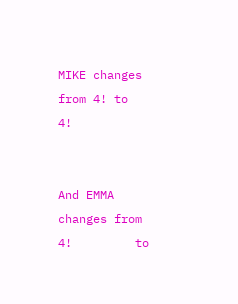MIKE changes from 4! to          4!


And EMMA changes from        4!         to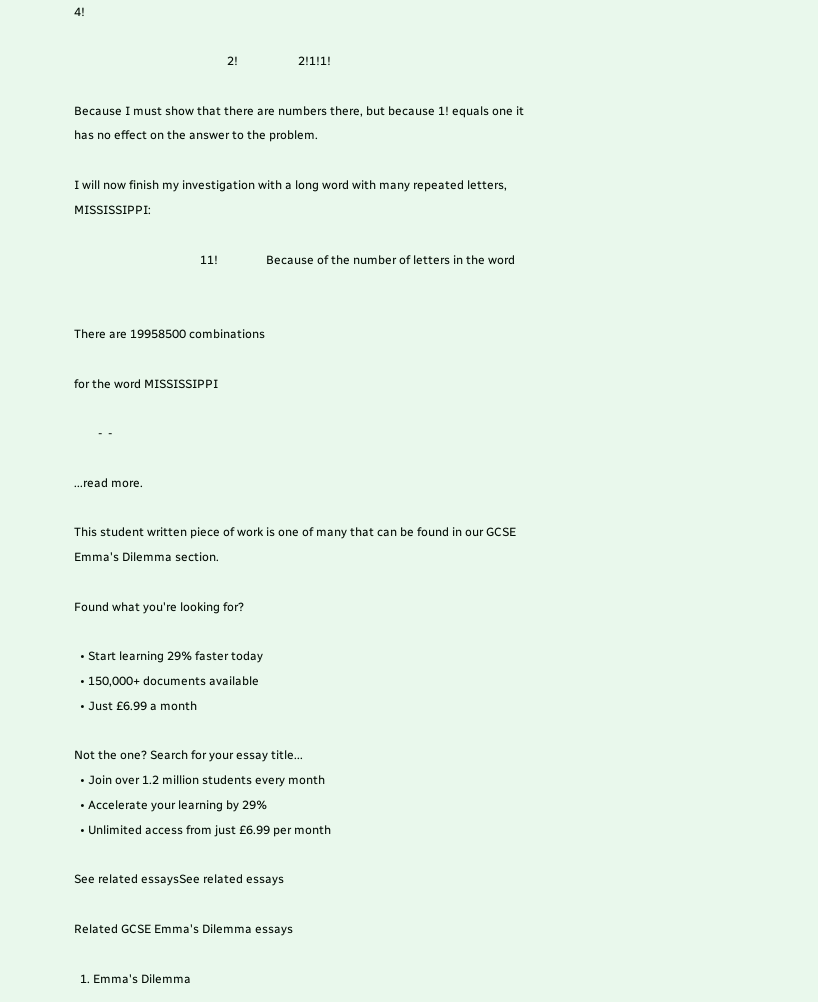4!

                                                   2!                    2!1!1!

Because I must show that there are numbers there, but because 1! equals one it has no effect on the answer to the problem.

I will now finish my investigation with a long word with many repeated letters, MISSISSIPPI:

                                          11!                Because of the number of letters in the word


There are 19958500 combinations

for the word MISSISSIPPI

        -  -

...read more.

This student written piece of work is one of many that can be found in our GCSE Emma's Dilemma section.

Found what you're looking for?

  • Start learning 29% faster today
  • 150,000+ documents available
  • Just £6.99 a month

Not the one? Search for your essay title...
  • Join over 1.2 million students every month
  • Accelerate your learning by 29%
  • Unlimited access from just £6.99 per month

See related essaysSee related essays

Related GCSE Emma's Dilemma essays

  1. Emma's Dilemma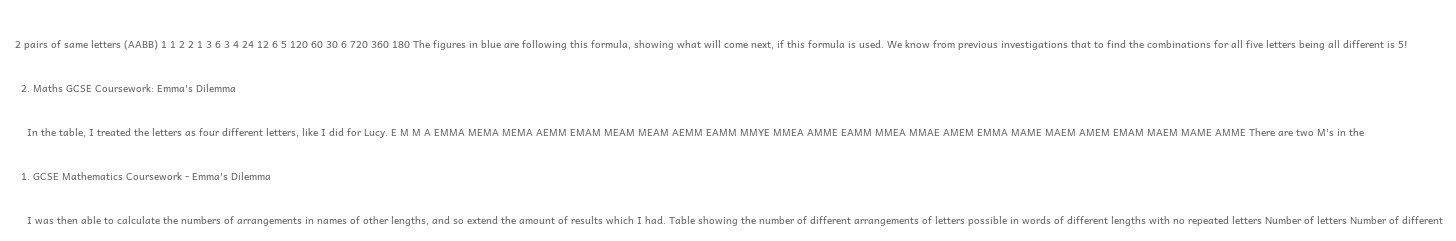2 pairs of same letters (AABB) 1 1 2 2 1 3 6 3 4 24 12 6 5 120 60 30 6 720 360 180 The figures in blue are following this formula, showing what will come next, if this formula is used. We know from previous investigations that to find the combinations for all five letters being all different is 5!

  2. Maths GCSE Coursework: Emma's Dilemma

    In the table, I treated the letters as four different letters, like I did for Lucy. E M M A EMMA MEMA MEMA AEMM EMAM MEAM MEAM AEMM EAMM MMYE MMEA AMME EAMM MMEA MMAE AMEM EMMA MAME MAEM AMEM EMAM MAEM MAME AMME There are two M's in the

  1. GCSE Mathematics Coursework - Emma's Dilemma

    I was then able to calculate the numbers of arrangements in names of other lengths, and so extend the amount of results which I had. Table showing the number of different arrangements of letters possible in words of different lengths with no repeated letters Number of letters Number of different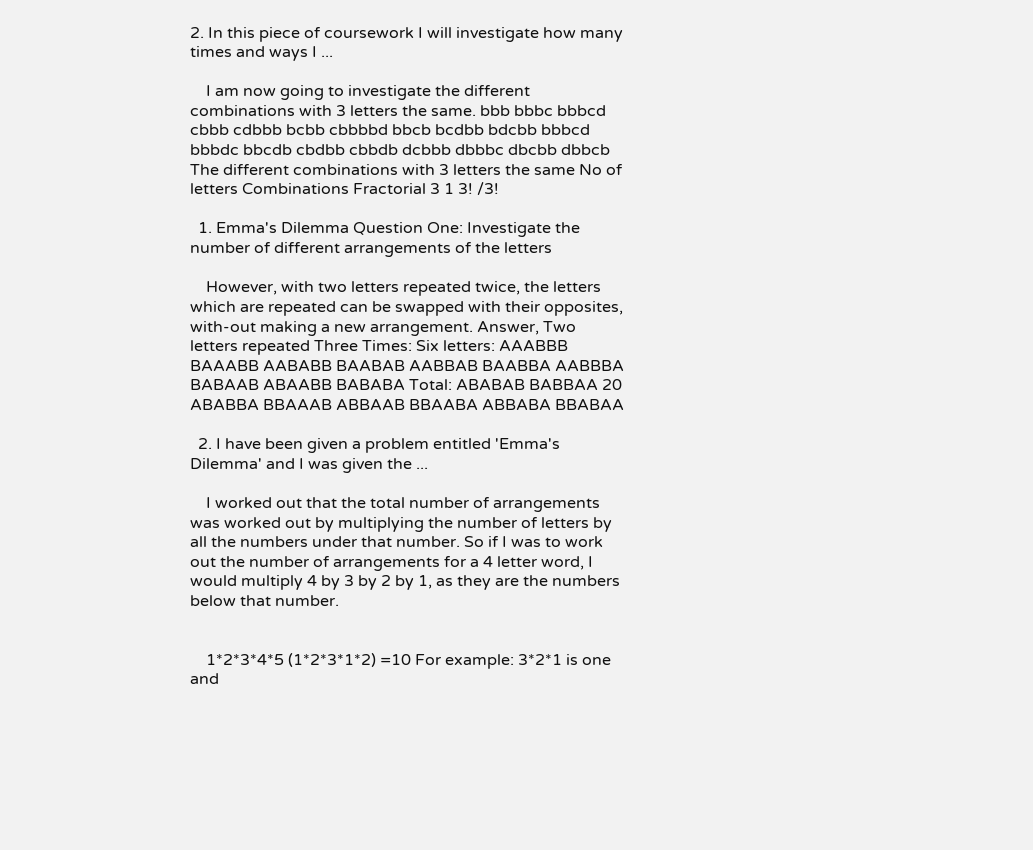2. In this piece of coursework I will investigate how many times and ways I ...

    I am now going to investigate the different combinations with 3 letters the same. bbb bbbc bbbcd cbbb cdbbb bcbb cbbbbd bbcb bcdbb bdcbb bbbcd bbbdc bbcdb cbdbb cbbdb dcbbb dbbbc dbcbb dbbcb The different combinations with 3 letters the same No of letters Combinations Fractorial 3 1 3! /3!

  1. Emma's Dilemma Question One: Investigate the number of different arrangements of the letters

    However, with two letters repeated twice, the letters which are repeated can be swapped with their opposites, with-out making a new arrangement. Answer, Two letters repeated Three Times: Six letters: AAABBB BAAABB AABABB BAABAB AABBAB BAABBA AABBBA BABAAB ABAABB BABABA Total: ABABAB BABBAA 20 ABABBA BBAAAB ABBAAB BBAABA ABBABA BBABAA

  2. I have been given a problem entitled 'Emma's Dilemma' and I was given the ...

    I worked out that the total number of arrangements was worked out by multiplying the number of letters by all the numbers under that number. So if I was to work out the number of arrangements for a 4 letter word, I would multiply 4 by 3 by 2 by 1, as they are the numbers below that number.


    1*2*3*4*5 (1*2*3*1*2) =10 For example: 3*2*1 is one and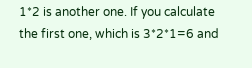1*2 is another one. If you calculate the first one, which is 3*2*1=6 and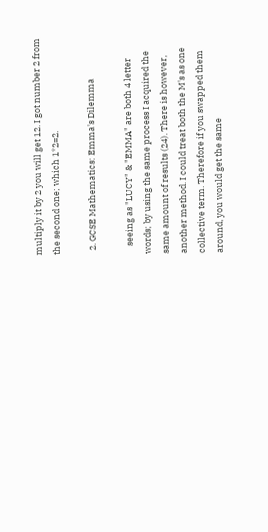multiply it by 2 you will get 12. I got number 2 from the second one; which 1*2=2.

  2. GCSE Mathematics: Emma's Dilemma

    seeing as "LUCY" & "EMMA" are both 4 letter words; by using the same process I acquired the same amount of results (24). There is however, another method. I could treat both the M's as one collective term. Therefore if you swapped them around, you would get the same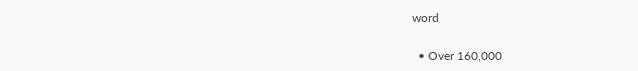word

  • Over 160,000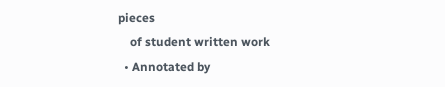pieces
    of student written work
  • Annotated by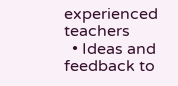experienced teachers
  • Ideas and feedback to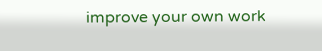improve your own work